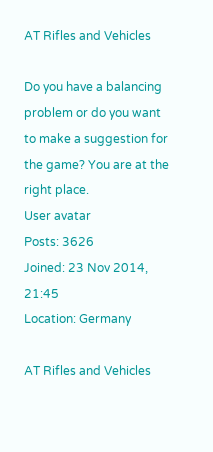AT Rifles and Vehicles

Do you have a balancing problem or do you want to make a suggestion for the game? You are at the right place.
User avatar
Posts: 3626
Joined: 23 Nov 2014, 21:45
Location: Germany

AT Rifles and Vehicles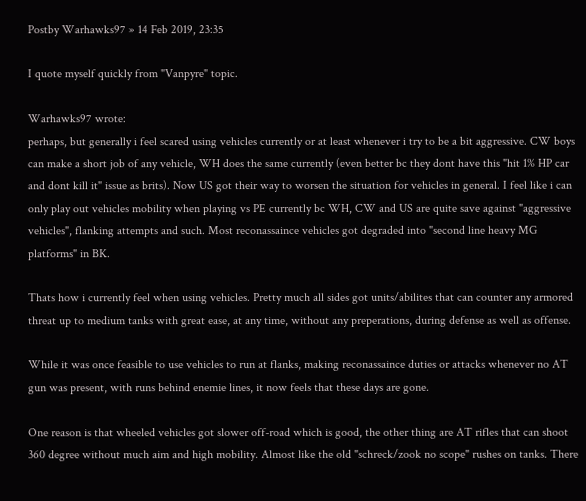Postby Warhawks97 » 14 Feb 2019, 23:35

I quote myself quickly from "Vanpyre" topic.

Warhawks97 wrote:
perhaps, but generally i feel scared using vehicles currently or at least whenever i try to be a bit aggressive. CW boys can make a short job of any vehicle, WH does the same currently (even better bc they dont have this "hit 1% HP car and dont kill it" issue as brits). Now US got their way to worsen the situation for vehicles in general. I feel like i can only play out vehicles mobility when playing vs PE currently bc WH, CW and US are quite save against "aggressive vehicles", flanking attempts and such. Most reconassaince vehicles got degraded into "second line heavy MG platforms" in BK.

Thats how i currently feel when using vehicles. Pretty much all sides got units/abilites that can counter any armored threat up to medium tanks with great ease, at any time, without any preperations, during defense as well as offense.

While it was once feasible to use vehicles to run at flanks, making reconassaince duties or attacks whenever no AT gun was present, with runs behind enemie lines, it now feels that these days are gone.

One reason is that wheeled vehicles got slower off-road which is good, the other thing are AT rifles that can shoot 360 degree without much aim and high mobility. Almost like the old "schreck/zook no scope" rushes on tanks. There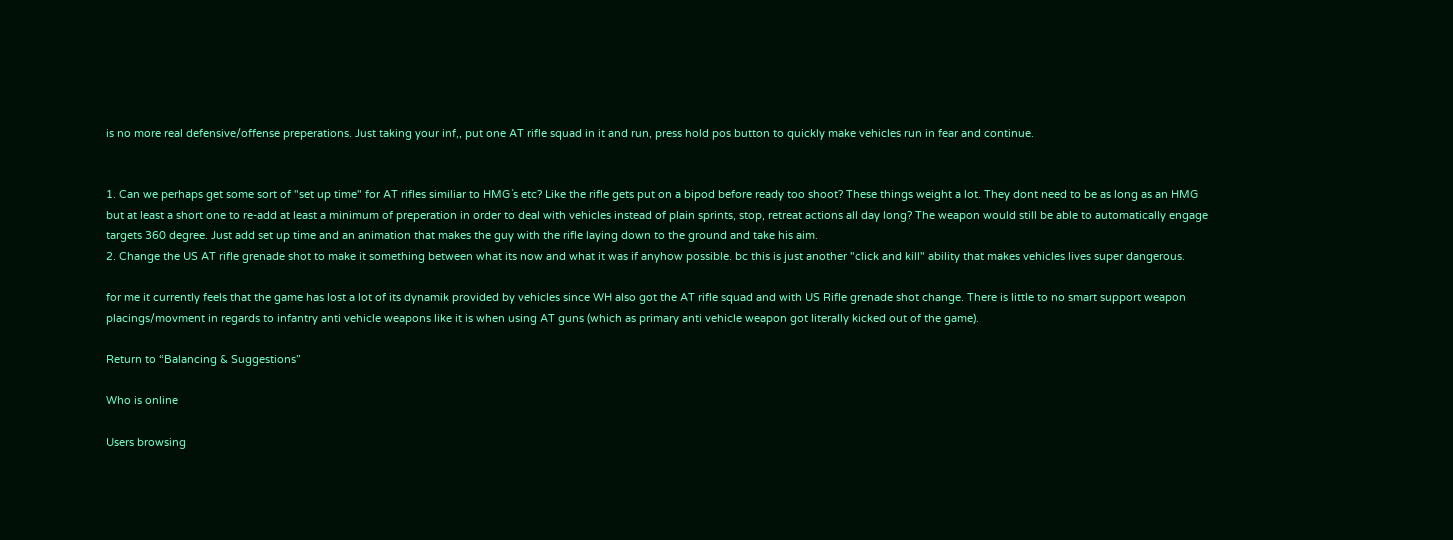is no more real defensive/offense preperations. Just taking your inf,, put one AT rifle squad in it and run, press hold pos button to quickly make vehicles run in fear and continue.


1. Can we perhaps get some sort of "set up time" for AT rifles similiar to HMG´s etc? Like the rifle gets put on a bipod before ready too shoot? These things weight a lot. They dont need to be as long as an HMG but at least a short one to re-add at least a minimum of preperation in order to deal with vehicles instead of plain sprints, stop, retreat actions all day long? The weapon would still be able to automatically engage targets 360 degree. Just add set up time and an animation that makes the guy with the rifle laying down to the ground and take his aim.
2. Change the US AT rifle grenade shot to make it something between what its now and what it was if anyhow possible. bc this is just another "click and kill" ability that makes vehicles lives super dangerous.

for me it currently feels that the game has lost a lot of its dynamik provided by vehicles since WH also got the AT rifle squad and with US Rifle grenade shot change. There is little to no smart support weapon placings/movment in regards to infantry anti vehicle weapons like it is when using AT guns (which as primary anti vehicle weapon got literally kicked out of the game).

Return to “Balancing & Suggestions”

Who is online

Users browsing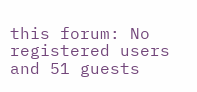this forum: No registered users and 51 guests